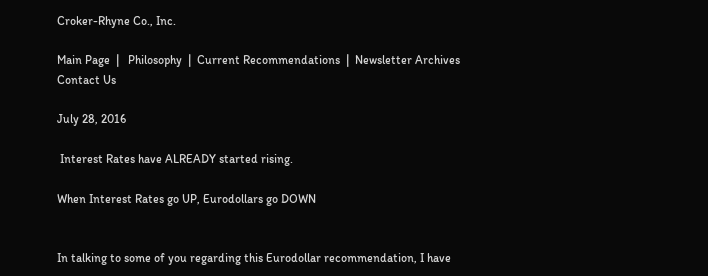Croker-Rhyne Co., Inc.

Main Page  |   Philosophy  |  Current Recommendations  |  Newsletter Archives
Contact Us

July 28, 2016

 Interest Rates have ALREADY started rising.

When Interest Rates go UP, Eurodollars go DOWN


In talking to some of you regarding this Eurodollar recommendation, I have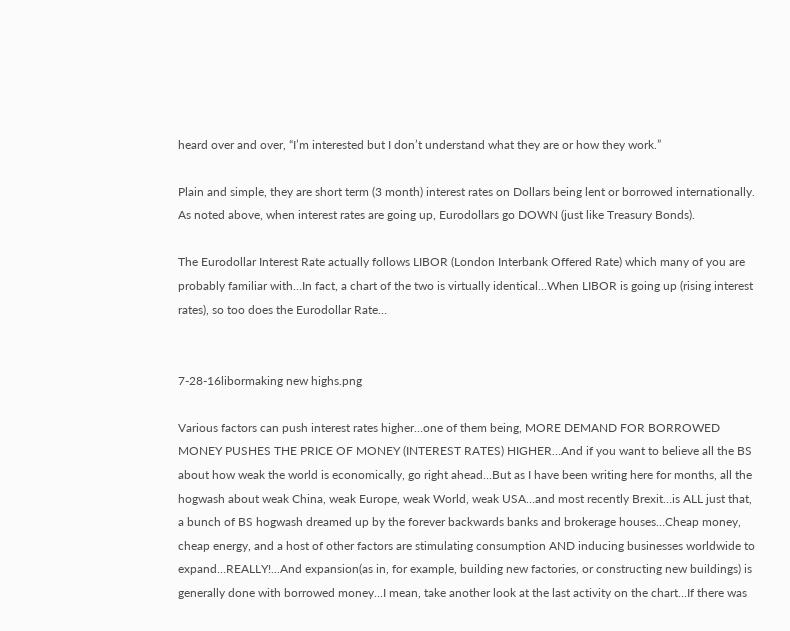heard over and over, “I’m interested but I don’t understand what they are or how they work.”

Plain and simple, they are short term (3 month) interest rates on Dollars being lent or borrowed internationally. As noted above, when interest rates are going up, Eurodollars go DOWN (just like Treasury Bonds).

The Eurodollar Interest Rate actually follows LIBOR (London Interbank Offered Rate) which many of you are probably familiar with…In fact, a chart of the two is virtually identical…When LIBOR is going up (rising interest rates), so too does the Eurodollar Rate…


7-28-16libormaking new highs.png

Various factors can push interest rates higher…one of them being, MORE DEMAND FOR BORROWED MONEY PUSHES THE PRICE OF MONEY (INTEREST RATES) HIGHER…And if you want to believe all the BS about how weak the world is economically, go right ahead…But as I have been writing here for months, all the hogwash about weak China, weak Europe, weak World, weak USA…and most recently Brexit…is ALL just that, a bunch of BS hogwash dreamed up by the forever backwards banks and brokerage houses…Cheap money, cheap energy, and a host of other factors are stimulating consumption AND inducing businesses worldwide to expand…REALLY!...And expansion(as in, for example, building new factories, or constructing new buildings) is generally done with borrowed money…I mean, take another look at the last activity on the chart…If there was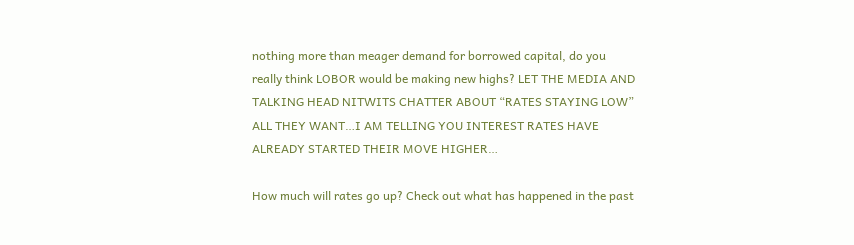nothing more than meager demand for borrowed capital, do you really think LOBOR would be making new highs? LET THE MEDIA AND TALKING HEAD NITWITS CHATTER ABOUT “RATES STAYING LOW”  ALL THEY WANT…I AM TELLING YOU INTEREST RATES HAVE ALREADY STARTED THEIR MOVE HIGHER…

How much will rates go up? Check out what has happened in the past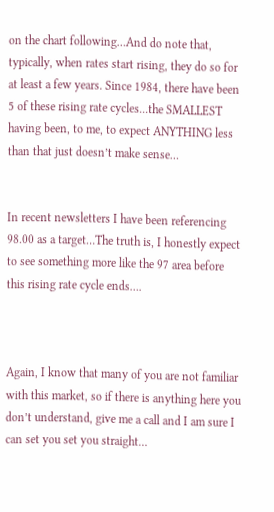on the chart following…And do note that, typically, when rates start rising, they do so for at least a few years. Since 1984, there have been 5 of these rising rate cycles...the SMALLEST having been, to me, to expect ANYTHING less than that just doesn’t make sense…


In recent newsletters I have been referencing 98.00 as a target…The truth is, I honestly expect to see something more like the 97 area before this rising rate cycle ends….



Again, I know that many of you are not familiar with this market, so if there is anything here you don’t understand, give me a call and I am sure I can set you set you straight…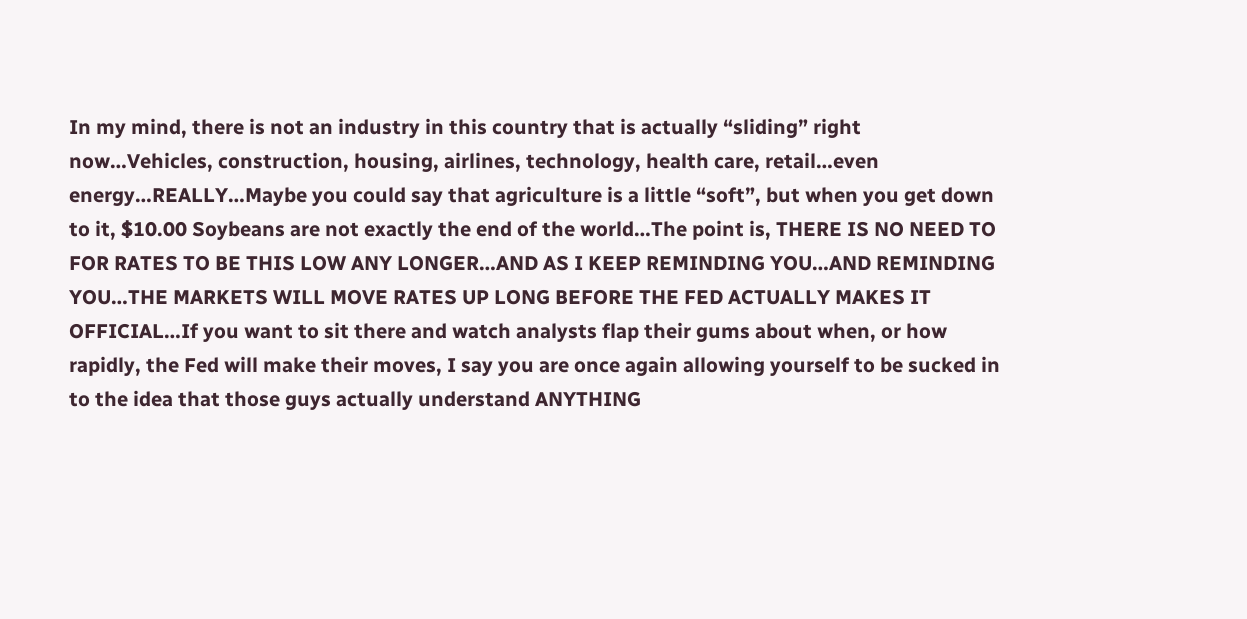In my mind, there is not an industry in this country that is actually “sliding” right now…Vehicles, construction, housing, airlines, technology, health care, retail…even energy…REALLY…Maybe you could say that agriculture is a little “soft”, but when you get down to it, $10.00 Soybeans are not exactly the end of the world…The point is, THERE IS NO NEED TO FOR RATES TO BE THIS LOW ANY LONGER…AND AS I KEEP REMINDING YOU…AND REMINDING YOU…THE MARKETS WILL MOVE RATES UP LONG BEFORE THE FED ACTUALLY MAKES IT OFFICIAL…If you want to sit there and watch analysts flap their gums about when, or how rapidly, the Fed will make their moves, I say you are once again allowing yourself to be sucked in to the idea that those guys actually understand ANYTHING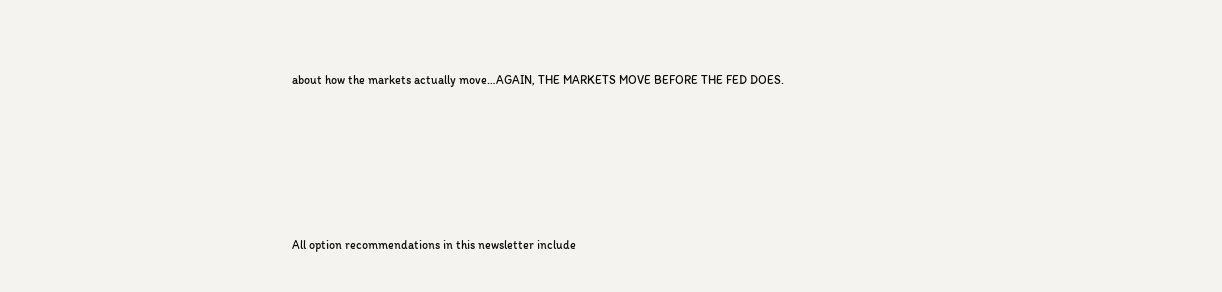about how the markets actually move…AGAIN, THE MARKETS MOVE BEFORE THE FED DOES.






All option recommendations in this newsletter include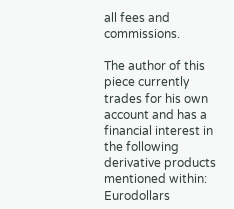all fees and commissions.

The author of this piece currently trades for his own account and has a financial interest in the following derivative products mentioned within: Eurodollars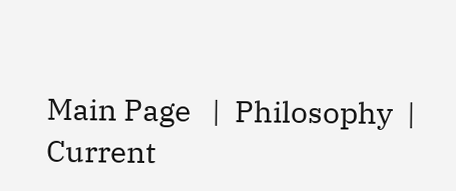Main Page   |  Philosophy  |  Current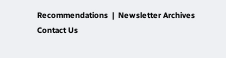Recommendations  |  Newsletter Archives
Contact Us